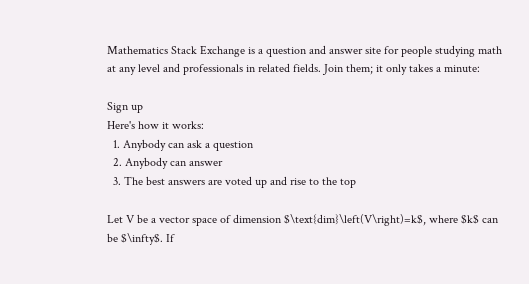Mathematics Stack Exchange is a question and answer site for people studying math at any level and professionals in related fields. Join them; it only takes a minute:

Sign up
Here's how it works:
  1. Anybody can ask a question
  2. Anybody can answer
  3. The best answers are voted up and rise to the top

Let V be a vector space of dimension $\text{dim}\left(V\right)=k$, where $k$ can be $\infty$. If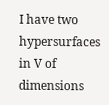I have two hypersurfaces in V of dimensions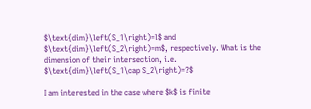$\text{dim}\left(S_1\right)=l$ and $\text{dim}\left(S_2\right)=m$, respectively. What is the dimension of their intersection, i.e. $\text{dim}\left(S_1\cap S_2\right)=?$

I am interested in the case where $k$ is finite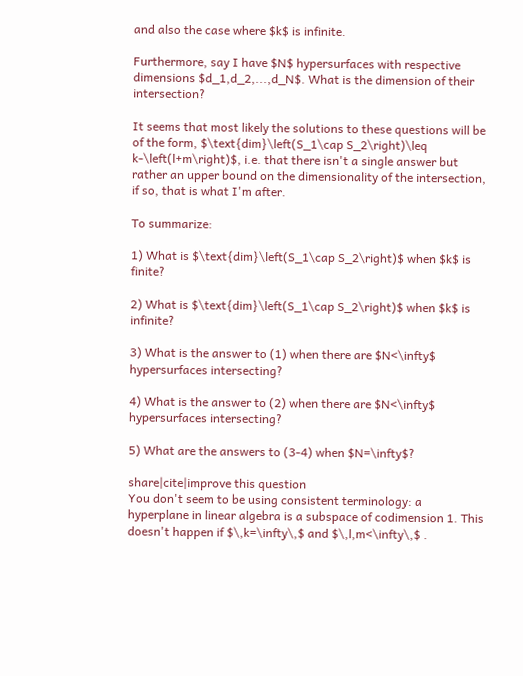and also the case where $k$ is infinite.

Furthermore, say I have $N$ hypersurfaces with respective dimensions $d_1,d_2,...,d_N$. What is the dimension of their intersection?

It seems that most likely the solutions to these questions will be of the form, $\text{dim}\left(S_1\cap S_2\right)\leq k-\left(l+m\right)$, i.e. that there isn't a single answer but rather an upper bound on the dimensionality of the intersection, if so, that is what I'm after.

To summarize:

1) What is $\text{dim}\left(S_1\cap S_2\right)$ when $k$ is finite?

2) What is $\text{dim}\left(S_1\cap S_2\right)$ when $k$ is infinite?

3) What is the answer to (1) when there are $N<\infty$ hypersurfaces intersecting?

4) What is the answer to (2) when there are $N<\infty$ hypersurfaces intersecting?

5) What are the answers to (3-4) when $N=\infty$?

share|cite|improve this question
You don't seem to be using consistent terminology: a hyperplane in linear algebra is a subspace of codimension 1. This doesn't happen if $\,k=\infty\,$ and $\,l,m<\infty\,$ .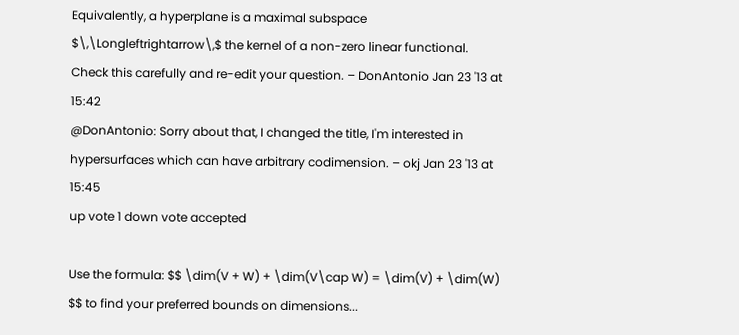Equivalently, a hyperplane is a maximal subspace $\,\Longleftrightarrow\,$ the kernel of a non-zero linear functional. Check this carefully and re-edit your question. – DonAntonio Jan 23 '13 at 15:42
@DonAntonio: Sorry about that, I changed the title, I'm interested in hypersurfaces which can have arbitrary codimension. – okj Jan 23 '13 at 15:45
up vote 1 down vote accepted

Use the formula: $$ \dim(V + W) + \dim(V\cap W) = \dim(V) + \dim(W) $$ to find your preferred bounds on dimensions...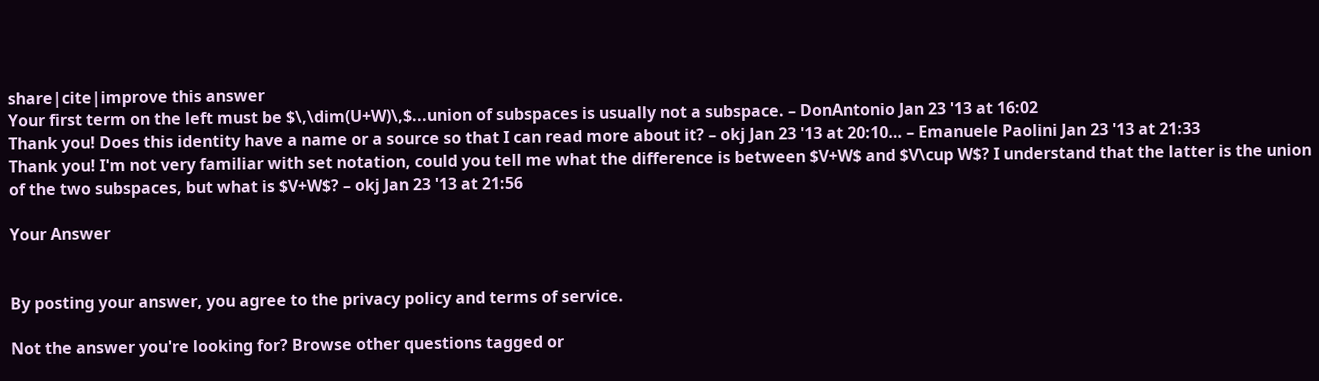share|cite|improve this answer
Your first term on the left must be $\,\dim(U+W)\,$...union of subspaces is usually not a subspace. – DonAntonio Jan 23 '13 at 16:02
Thank you! Does this identity have a name or a source so that I can read more about it? – okj Jan 23 '13 at 20:10… – Emanuele Paolini Jan 23 '13 at 21:33
Thank you! I'm not very familiar with set notation, could you tell me what the difference is between $V+W$ and $V\cup W$? I understand that the latter is the union of the two subspaces, but what is $V+W$? – okj Jan 23 '13 at 21:56

Your Answer


By posting your answer, you agree to the privacy policy and terms of service.

Not the answer you're looking for? Browse other questions tagged or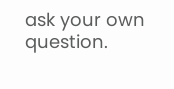ask your own question.